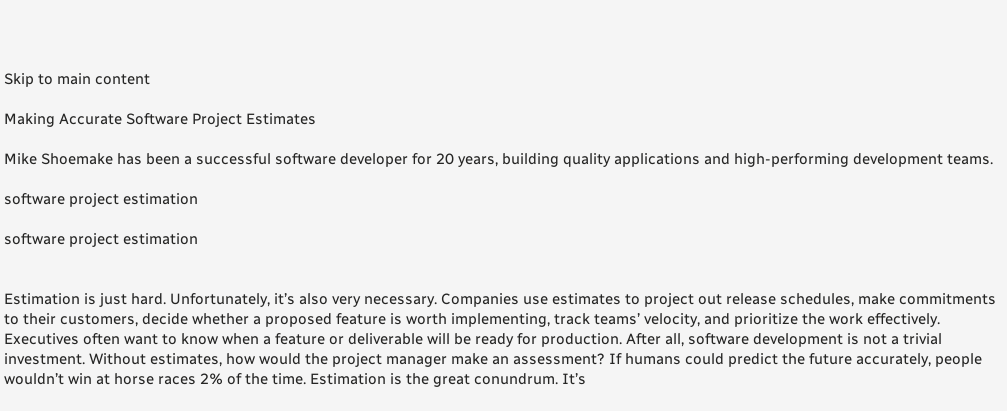Skip to main content

Making Accurate Software Project Estimates

Mike Shoemake has been a successful software developer for 20 years, building quality applications and high-performing development teams.

software project estimation

software project estimation


Estimation is just hard. Unfortunately, it’s also very necessary. Companies use estimates to project out release schedules, make commitments to their customers, decide whether a proposed feature is worth implementing, track teams’ velocity, and prioritize the work effectively. Executives often want to know when a feature or deliverable will be ready for production. After all, software development is not a trivial investment. Without estimates, how would the project manager make an assessment? If humans could predict the future accurately, people wouldn’t win at horse races 2% of the time. Estimation is the great conundrum. It’s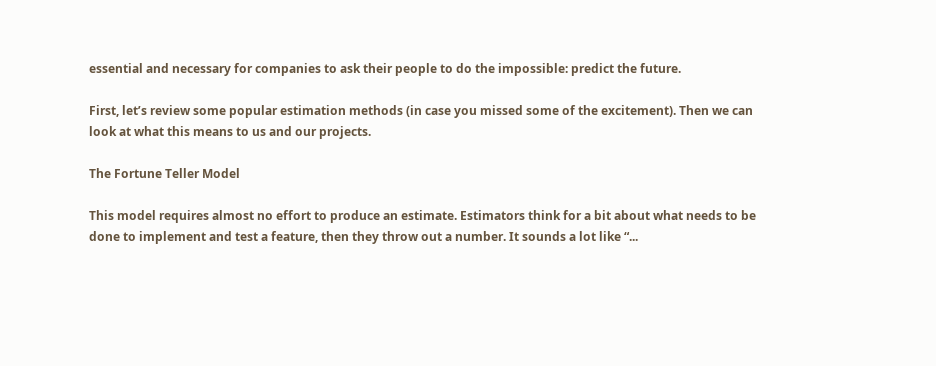essential and necessary for companies to ask their people to do the impossible: predict the future.

First, let’s review some popular estimation methods (in case you missed some of the excitement). Then we can look at what this means to us and our projects.

The Fortune Teller Model

This model requires almost no effort to produce an estimate. Estimators think for a bit about what needs to be done to implement and test a feature, then they throw out a number. It sounds a lot like “...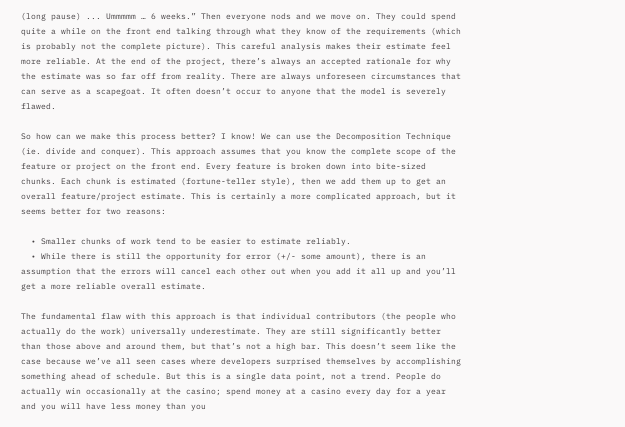(long pause) ... Ummmmm … 6 weeks.” Then everyone nods and we move on. They could spend quite a while on the front end talking through what they know of the requirements (which is probably not the complete picture). This careful analysis makes their estimate feel more reliable. At the end of the project, there’s always an accepted rationale for why the estimate was so far off from reality. There are always unforeseen circumstances that can serve as a scapegoat. It often doesn’t occur to anyone that the model is severely flawed.

So how can we make this process better? I know! We can use the Decomposition Technique (ie. divide and conquer). This approach assumes that you know the complete scope of the feature or project on the front end. Every feature is broken down into bite-sized chunks. Each chunk is estimated (fortune-teller style), then we add them up to get an overall feature/project estimate. This is certainly a more complicated approach, but it seems better for two reasons:

  • Smaller chunks of work tend to be easier to estimate reliably.
  • While there is still the opportunity for error (+/- some amount), there is an assumption that the errors will cancel each other out when you add it all up and you’ll get a more reliable overall estimate.

The fundamental flaw with this approach is that individual contributors (the people who actually do the work) universally underestimate. They are still significantly better than those above and around them, but that’s not a high bar. This doesn’t seem like the case because we’ve all seen cases where developers surprised themselves by accomplishing something ahead of schedule. But this is a single data point, not a trend. People do actually win occasionally at the casino; spend money at a casino every day for a year and you will have less money than you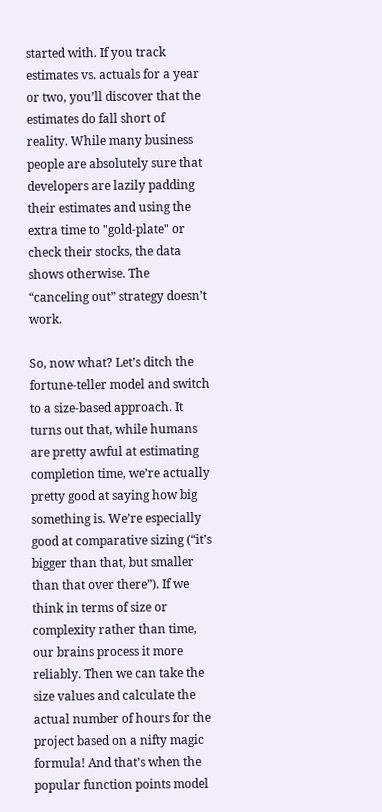started with. If you track estimates vs. actuals for a year or two, you’ll discover that the estimates do fall short of reality. While many business people are absolutely sure that developers are lazily padding their estimates and using the extra time to "gold-plate" or check their stocks, the data shows otherwise. The “canceling out” strategy doesn’t work.

So, now what? Let’s ditch the fortune-teller model and switch to a size-based approach. It turns out that, while humans are pretty awful at estimating completion time, we’re actually pretty good at saying how big something is. We’re especially good at comparative sizing (“it’s bigger than that, but smaller than that over there”). If we think in terms of size or complexity rather than time, our brains process it more reliably. Then we can take the size values and calculate the actual number of hours for the project based on a nifty magic formula! And that’s when the popular function points model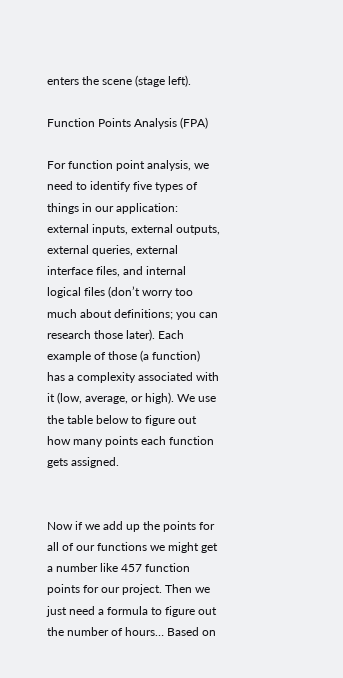enters the scene (stage left).

Function Points Analysis (FPA)

For function point analysis, we need to identify five types of things in our application: external inputs, external outputs, external queries, external interface files, and internal logical files (don’t worry too much about definitions; you can research those later). Each example of those (a function) has a complexity associated with it (low, average, or high). We use the table below to figure out how many points each function gets assigned.


Now if we add up the points for all of our functions we might get a number like 457 function points for our project. Then we just need a formula to figure out the number of hours… Based on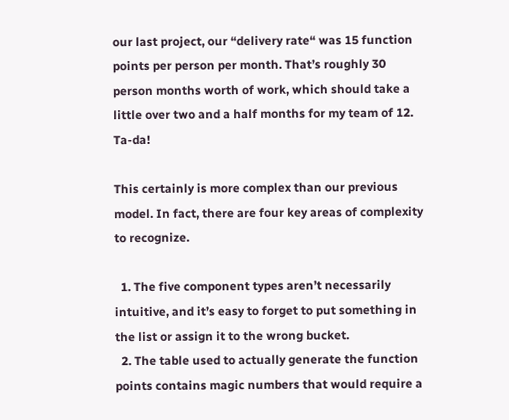our last project, our “delivery rate“ was 15 function points per person per month. That’s roughly 30 person months worth of work, which should take a little over two and a half months for my team of 12. Ta-da!

This certainly is more complex than our previous model. In fact, there are four key areas of complexity to recognize.

  1. The five component types aren’t necessarily intuitive, and it’s easy to forget to put something in the list or assign it to the wrong bucket.
  2. The table used to actually generate the function points contains magic numbers that would require a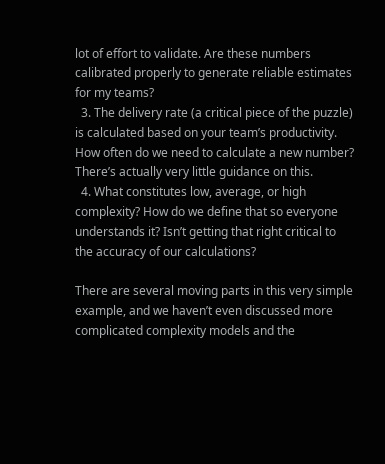lot of effort to validate. Are these numbers calibrated properly to generate reliable estimates for my teams?
  3. The delivery rate (a critical piece of the puzzle) is calculated based on your team’s productivity. How often do we need to calculate a new number? There’s actually very little guidance on this.
  4. What constitutes low, average, or high complexity? How do we define that so everyone understands it? Isn’t getting that right critical to the accuracy of our calculations?

There are several moving parts in this very simple example, and we haven’t even discussed more complicated complexity models and the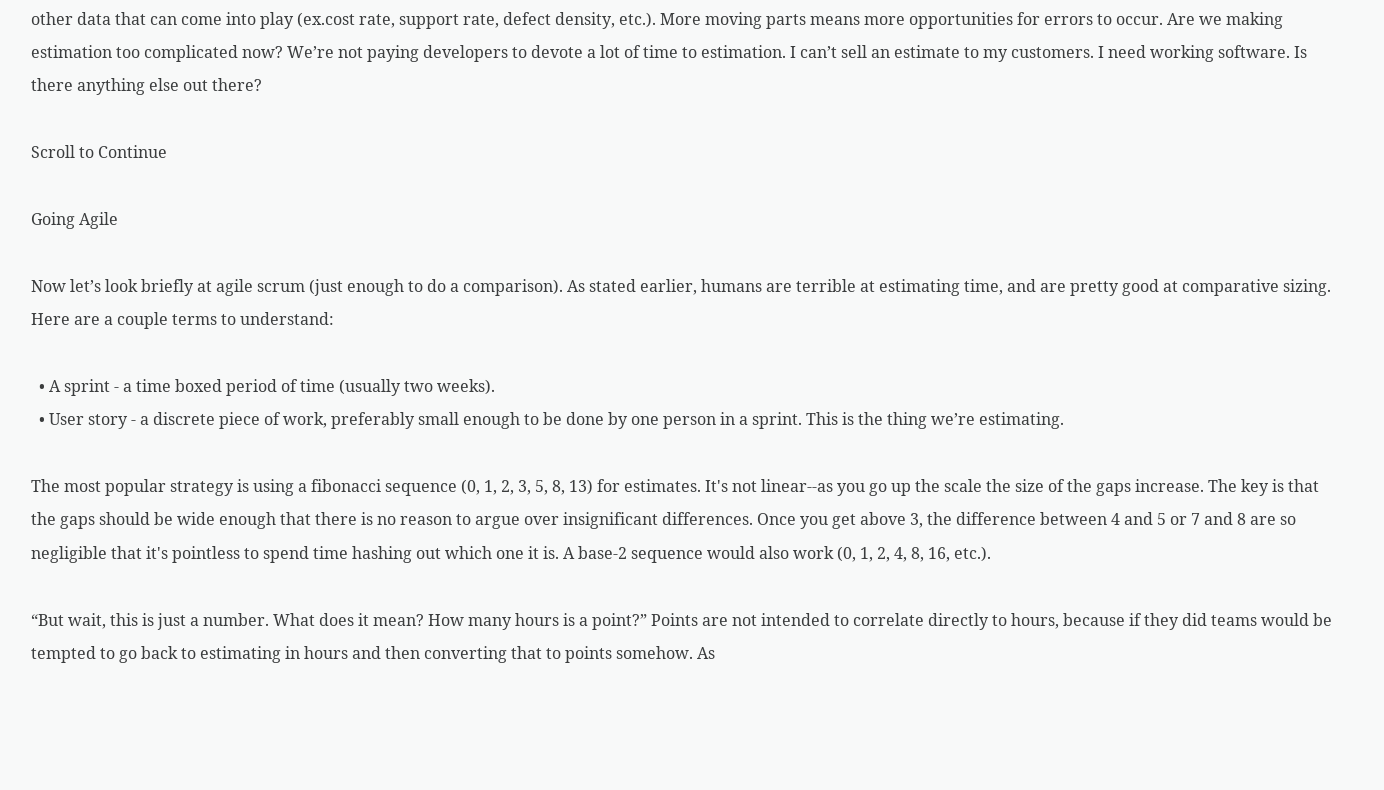other data that can come into play (ex.cost rate, support rate, defect density, etc.). More moving parts means more opportunities for errors to occur. Are we making estimation too complicated now? We’re not paying developers to devote a lot of time to estimation. I can’t sell an estimate to my customers. I need working software. Is there anything else out there?

Scroll to Continue

Going Agile

Now let’s look briefly at agile scrum (just enough to do a comparison). As stated earlier, humans are terrible at estimating time, and are pretty good at comparative sizing. Here are a couple terms to understand:

  • A sprint - a time boxed period of time (usually two weeks).
  • User story - a discrete piece of work, preferably small enough to be done by one person in a sprint. This is the thing we’re estimating.

The most popular strategy is using a fibonacci sequence (0, 1, 2, 3, 5, 8, 13) for estimates. It's not linear--as you go up the scale the size of the gaps increase. The key is that the gaps should be wide enough that there is no reason to argue over insignificant differences. Once you get above 3, the difference between 4 and 5 or 7 and 8 are so negligible that it's pointless to spend time hashing out which one it is. A base-2 sequence would also work (0, 1, 2, 4, 8, 16, etc.).

“But wait, this is just a number. What does it mean? How many hours is a point?” Points are not intended to correlate directly to hours, because if they did teams would be tempted to go back to estimating in hours and then converting that to points somehow. As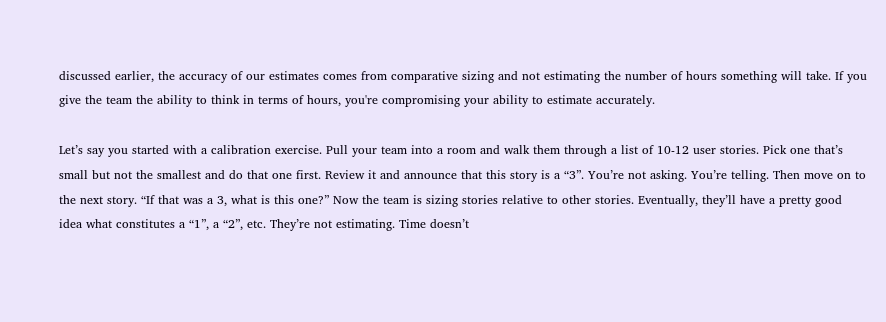discussed earlier, the accuracy of our estimates comes from comparative sizing and not estimating the number of hours something will take. If you give the team the ability to think in terms of hours, you're compromising your ability to estimate accurately.

Let’s say you started with a calibration exercise. Pull your team into a room and walk them through a list of 10-12 user stories. Pick one that’s small but not the smallest and do that one first. Review it and announce that this story is a “3”. You’re not asking. You’re telling. Then move on to the next story. “If that was a 3, what is this one?” Now the team is sizing stories relative to other stories. Eventually, they’ll have a pretty good idea what constitutes a “1”, a “2”, etc. They’re not estimating. Time doesn’t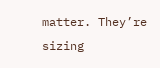matter. They’re sizing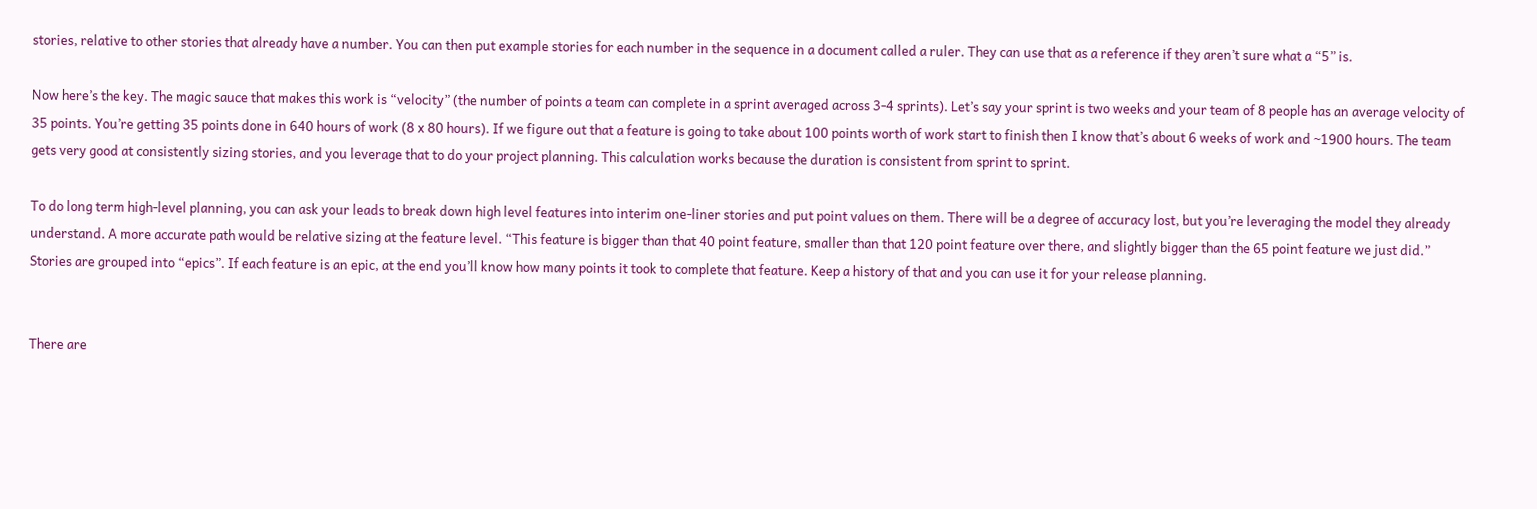stories, relative to other stories that already have a number. You can then put example stories for each number in the sequence in a document called a ruler. They can use that as a reference if they aren’t sure what a “5” is.

Now here’s the key. The magic sauce that makes this work is “velocity” (the number of points a team can complete in a sprint averaged across 3-4 sprints). Let’s say your sprint is two weeks and your team of 8 people has an average velocity of 35 points. You’re getting 35 points done in 640 hours of work (8 x 80 hours). If we figure out that a feature is going to take about 100 points worth of work start to finish then I know that’s about 6 weeks of work and ~1900 hours. The team gets very good at consistently sizing stories, and you leverage that to do your project planning. This calculation works because the duration is consistent from sprint to sprint.

To do long term high-level planning, you can ask your leads to break down high level features into interim one-liner stories and put point values on them. There will be a degree of accuracy lost, but you’re leveraging the model they already understand. A more accurate path would be relative sizing at the feature level. “This feature is bigger than that 40 point feature, smaller than that 120 point feature over there, and slightly bigger than the 65 point feature we just did.” Stories are grouped into “epics”. If each feature is an epic, at the end you’ll know how many points it took to complete that feature. Keep a history of that and you can use it for your release planning.


There are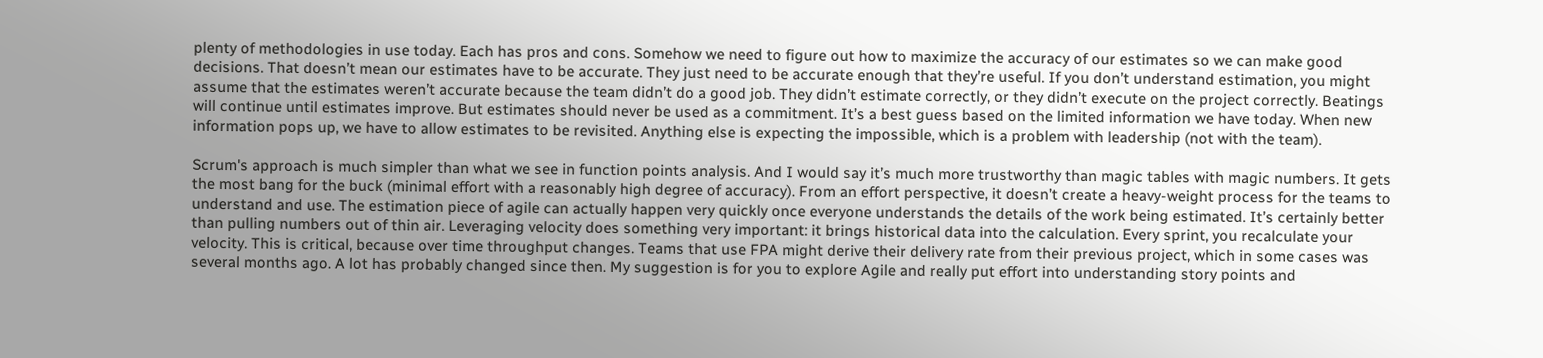plenty of methodologies in use today. Each has pros and cons. Somehow we need to figure out how to maximize the accuracy of our estimates so we can make good decisions. That doesn’t mean our estimates have to be accurate. They just need to be accurate enough that they’re useful. If you don’t understand estimation, you might assume that the estimates weren’t accurate because the team didn’t do a good job. They didn’t estimate correctly, or they didn’t execute on the project correctly. Beatings will continue until estimates improve. But estimates should never be used as a commitment. It’s a best guess based on the limited information we have today. When new information pops up, we have to allow estimates to be revisited. Anything else is expecting the impossible, which is a problem with leadership (not with the team).

Scrum's approach is much simpler than what we see in function points analysis. And I would say it’s much more trustworthy than magic tables with magic numbers. It gets the most bang for the buck (minimal effort with a reasonably high degree of accuracy). From an effort perspective, it doesn’t create a heavy-weight process for the teams to understand and use. The estimation piece of agile can actually happen very quickly once everyone understands the details of the work being estimated. It’s certainly better than pulling numbers out of thin air. Leveraging velocity does something very important: it brings historical data into the calculation. Every sprint, you recalculate your velocity. This is critical, because over time throughput changes. Teams that use FPA might derive their delivery rate from their previous project, which in some cases was several months ago. A lot has probably changed since then. My suggestion is for you to explore Agile and really put effort into understanding story points and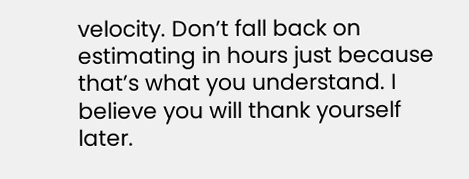velocity. Don’t fall back on estimating in hours just because that’s what you understand. I believe you will thank yourself later.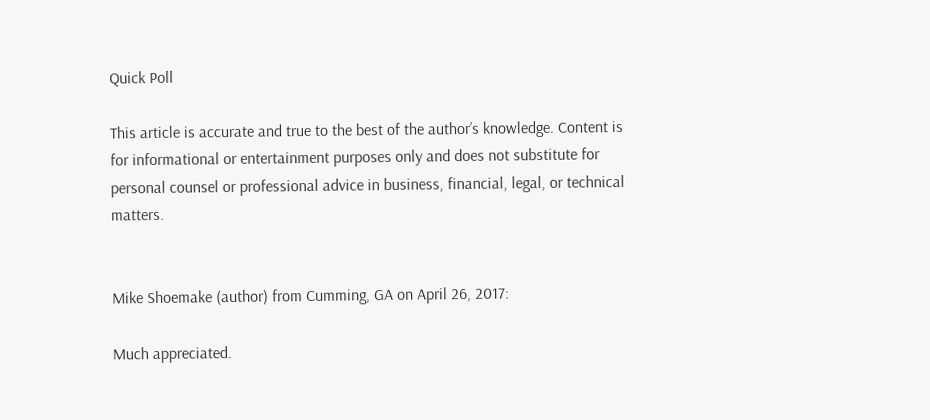Quick Poll

This article is accurate and true to the best of the author’s knowledge. Content is for informational or entertainment purposes only and does not substitute for personal counsel or professional advice in business, financial, legal, or technical matters.


Mike Shoemake (author) from Cumming, GA on April 26, 2017:

Much appreciated.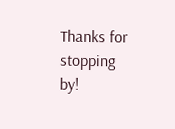Thanks for stopping by!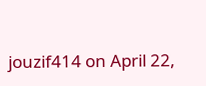jouzif414 on April 22,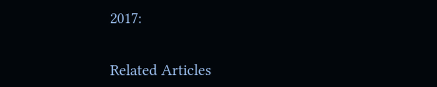2017:


Related Articles